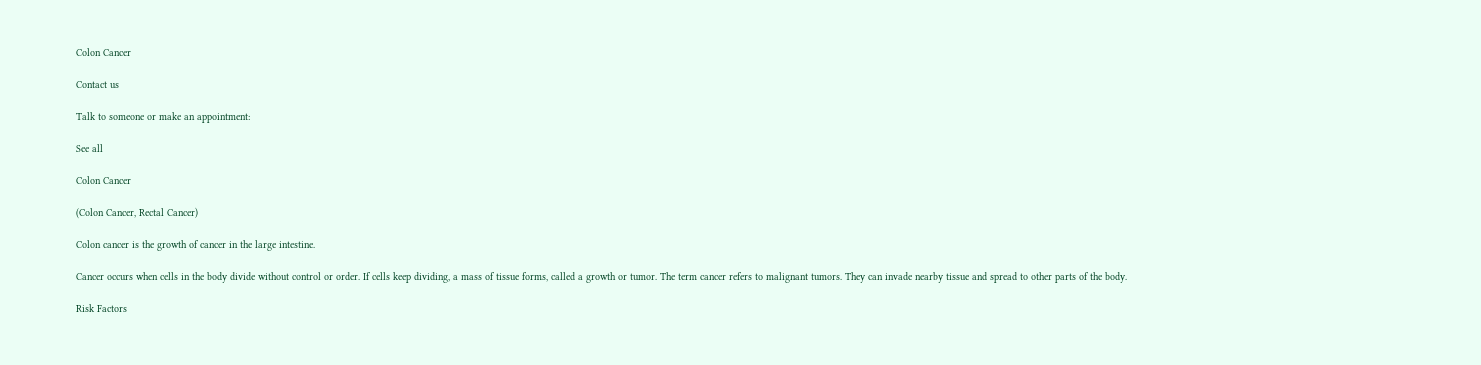Colon Cancer

Contact us

Talk to someone or make an appointment:

See all

Colon Cancer

(Colon Cancer, Rectal Cancer)

Colon cancer is the growth of cancer in the large intestine.

Cancer occurs when cells in the body divide without control or order. If cells keep dividing, a mass of tissue forms, called a growth or tumor. The term cancer refers to malignant tumors. They can invade nearby tissue and spread to other parts of the body.

Risk Factors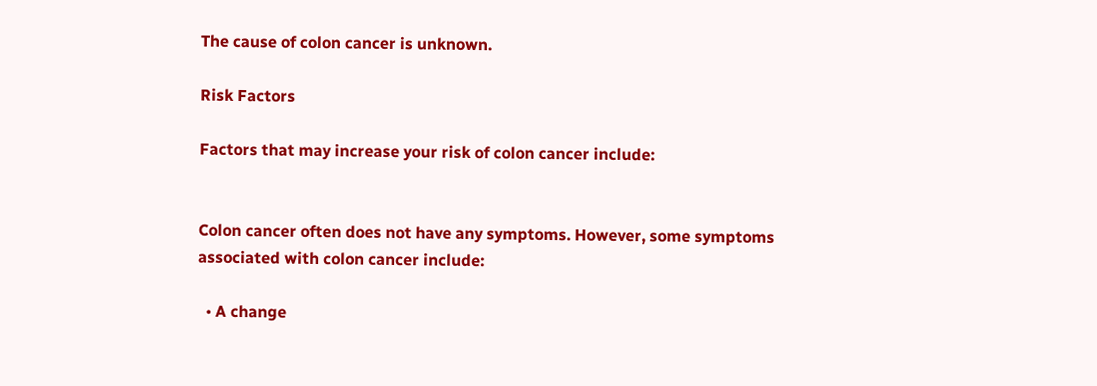The cause of colon cancer is unknown.

Risk Factors

Factors that may increase your risk of colon cancer include:


Colon cancer often does not have any symptoms. However, some symptoms associated with colon cancer include:

  • A change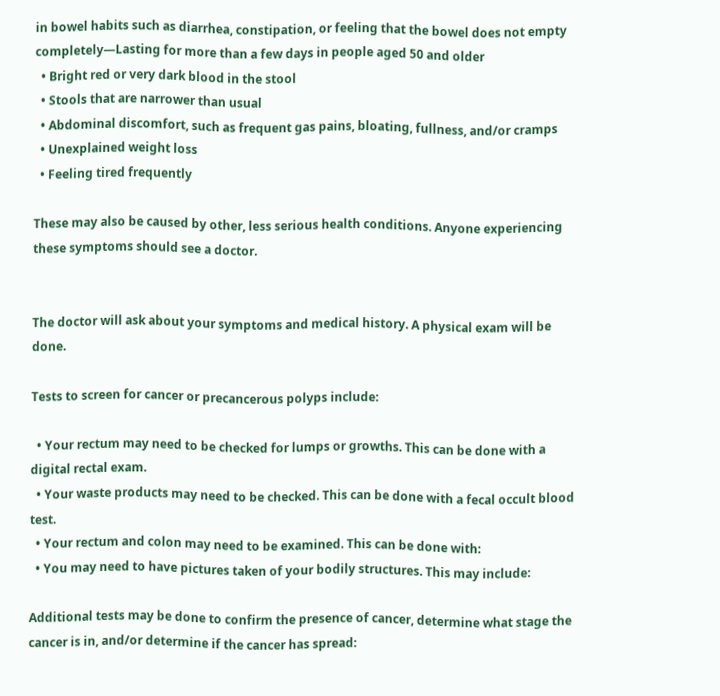in bowel habits such as diarrhea, constipation, or feeling that the bowel does not empty completely—Lasting for more than a few days in people aged 50 and older
  • Bright red or very dark blood in the stool
  • Stools that are narrower than usual
  • Abdominal discomfort, such as frequent gas pains, bloating, fullness, and/or cramps
  • Unexplained weight loss
  • Feeling tired frequently

These may also be caused by other, less serious health conditions. Anyone experiencing these symptoms should see a doctor.


The doctor will ask about your symptoms and medical history. A physical exam will be done.

Tests to screen for cancer or precancerous polyps include:

  • Your rectum may need to be checked for lumps or growths. This can be done with a digital rectal exam.
  • Your waste products may need to be checked. This can be done with a fecal occult blood test.
  • Your rectum and colon may need to be examined. This can be done with:
  • You may need to have pictures taken of your bodily structures. This may include:

Additional tests may be done to confirm the presence of cancer, determine what stage the cancer is in, and/or determine if the cancer has spread: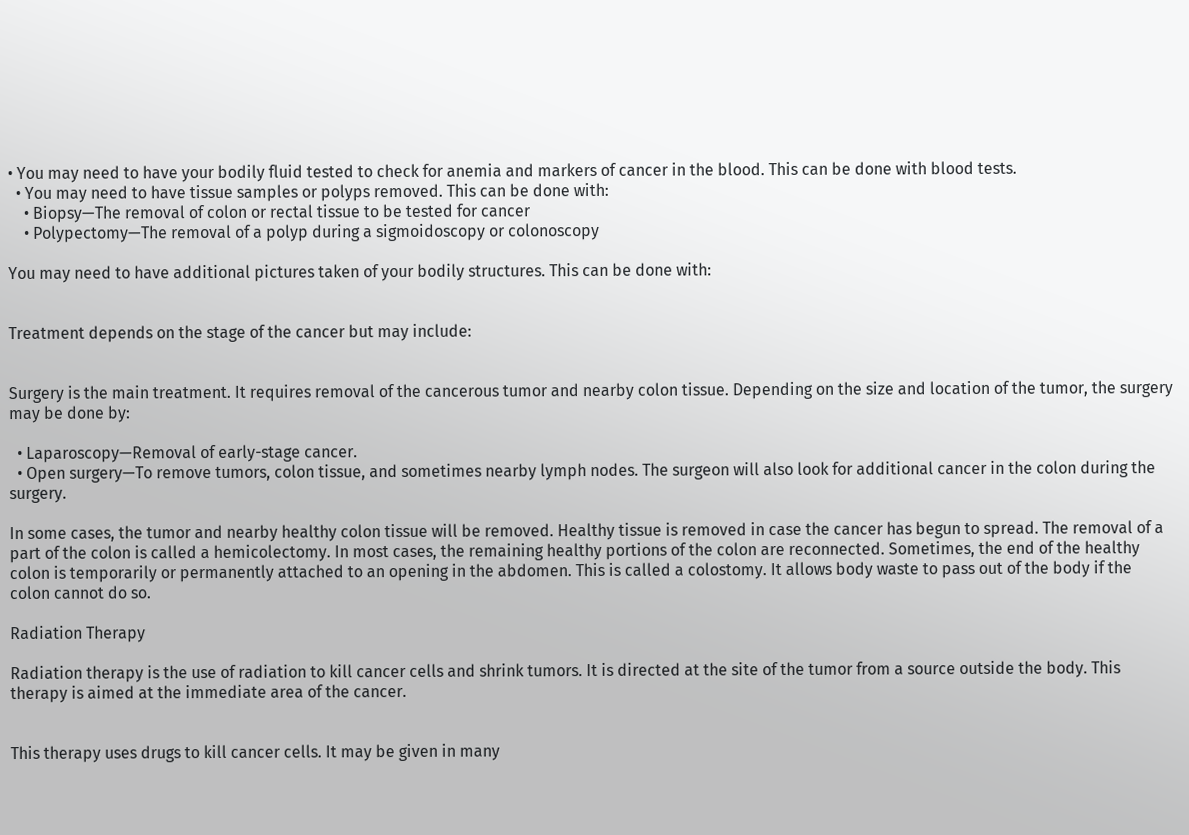• You may need to have your bodily fluid tested to check for anemia and markers of cancer in the blood. This can be done with blood tests.
  • You may need to have tissue samples or polyps removed. This can be done with:
    • Biopsy—The removal of colon or rectal tissue to be tested for cancer
    • Polypectomy—The removal of a polyp during a sigmoidoscopy or colonoscopy

You may need to have additional pictures taken of your bodily structures. This can be done with:


Treatment depends on the stage of the cancer but may include:


Surgery is the main treatment. It requires removal of the cancerous tumor and nearby colon tissue. Depending on the size and location of the tumor, the surgery may be done by:

  • Laparoscopy—Removal of early-stage cancer.
  • Open surgery—To remove tumors, colon tissue, and sometimes nearby lymph nodes. The surgeon will also look for additional cancer in the colon during the surgery.

In some cases, the tumor and nearby healthy colon tissue will be removed. Healthy tissue is removed in case the cancer has begun to spread. The removal of a part of the colon is called a hemicolectomy. In most cases, the remaining healthy portions of the colon are reconnected. Sometimes, the end of the healthy colon is temporarily or permanently attached to an opening in the abdomen. This is called a colostomy. It allows body waste to pass out of the body if the colon cannot do so.

Radiation Therapy

Radiation therapy is the use of radiation to kill cancer cells and shrink tumors. It is directed at the site of the tumor from a source outside the body. This therapy is aimed at the immediate area of the cancer.


This therapy uses drugs to kill cancer cells. It may be given in many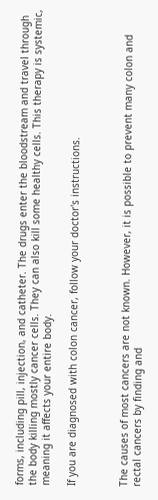forms, including pill, injection, and catheter. The drugs enter the bloodstream and travel through the body killing mostly cancer cells. They can also kill some healthy cells. This therapy is systemic, meaning it affects your entire body.

If you are diagnosed with colon cancer, follow your doctor's instructions.



The causes of most cancers are not known. However, it is possible to prevent many colon and rectal cancers by finding and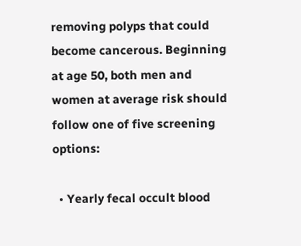removing polyps that could become cancerous. Beginning at age 50, both men and women at average risk should follow one of five screening options:

  • Yearly fecal occult blood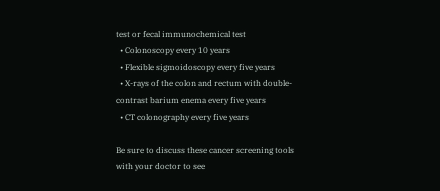test or fecal immunochemical test
  • Colonoscopy every 10 years
  • Flexible sigmoidoscopy every five years
  • X-rays of the colon and rectum with double-contrast barium enema every five years
  • CT colonography every five years

Be sure to discuss these cancer screening tools with your doctor to see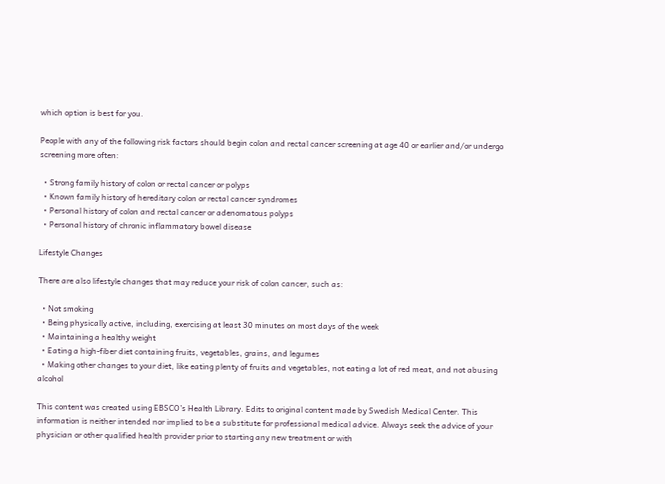which option is best for you.

People with any of the following risk factors should begin colon and rectal cancer screening at age 40 or earlier and/or undergo screening more often:

  • Strong family history of colon or rectal cancer or polyps
  • Known family history of hereditary colon or rectal cancer syndromes
  • Personal history of colon and rectal cancer or adenomatous polyps
  • Personal history of chronic inflammatory bowel disease

Lifestyle Changes

There are also lifestyle changes that may reduce your risk of colon cancer, such as:

  • Not smoking
  • Being physically active, including, exercising at least 30 minutes on most days of the week
  • Maintaining a healthy weight
  • Eating a high-fiber diet containing fruits, vegetables, grains, and legumes
  • Making other changes to your diet, like eating plenty of fruits and vegetables, not eating a lot of red meat, and not abusing alcohol

This content was created using EBSCO’s Health Library. Edits to original content made by Swedish Medical Center. This information is neither intended nor implied to be a substitute for professional medical advice. Always seek the advice of your physician or other qualified health provider prior to starting any new treatment or with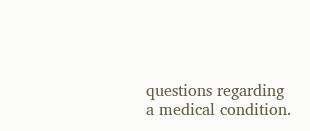questions regarding a medical condition.